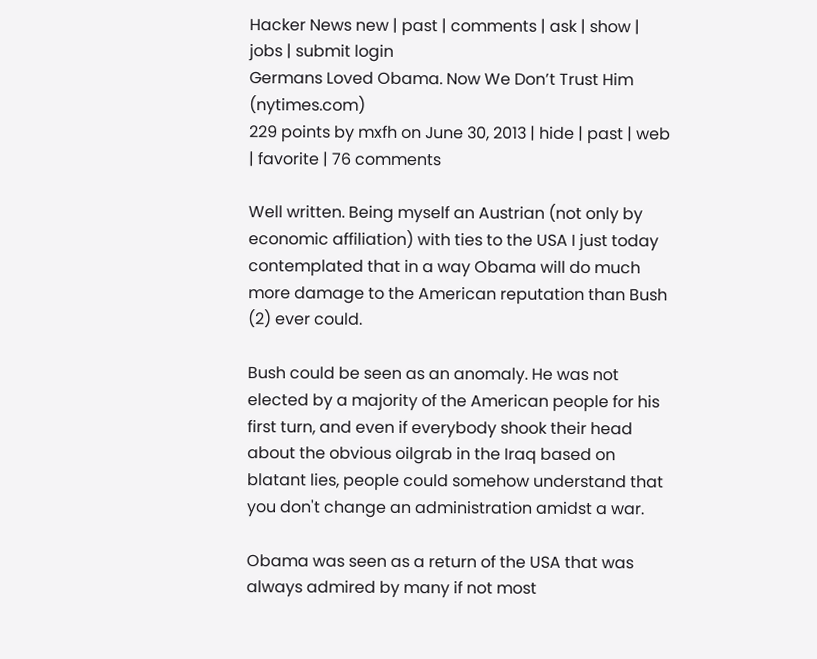Hacker News new | past | comments | ask | show | jobs | submit login
Germans Loved Obama. Now We Don’t Trust Him (nytimes.com)
229 points by mxfh on June 30, 2013 | hide | past | web | favorite | 76 comments

Well written. Being myself an Austrian (not only by economic affiliation) with ties to the USA I just today contemplated that in a way Obama will do much more damage to the American reputation than Bush (2) ever could.

Bush could be seen as an anomaly. He was not elected by a majority of the American people for his first turn, and even if everybody shook their head about the obvious oilgrab in the Iraq based on blatant lies, people could somehow understand that you don't change an administration amidst a war.

Obama was seen as a return of the USA that was always admired by many if not most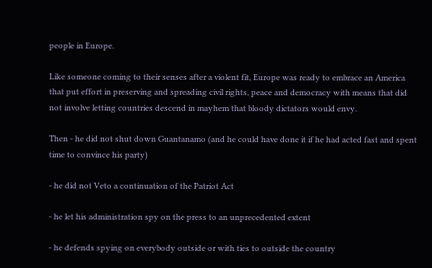people in Europe.

Like someone coming to their senses after a violent fit, Europe was ready to embrace an America that put effort in preserving and spreading civil rights, peace and democracy with means that did not involve letting countries descend in mayhem that bloody dictators would envy.

Then - he did not shut down Guantanamo (and he could have done it if he had acted fast and spent time to convince his party)

- he did not Veto a continuation of the Patriot Act

- he let his administration spy on the press to an unprecedented extent

- he defends spying on everybody outside or with ties to outside the country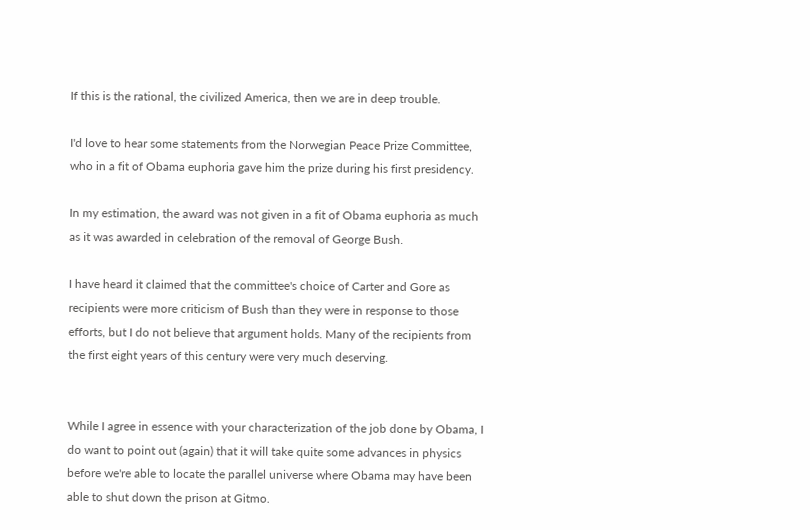If this is the rational, the civilized America, then we are in deep trouble.

I'd love to hear some statements from the Norwegian Peace Prize Committee, who in a fit of Obama euphoria gave him the prize during his first presidency.

In my estimation, the award was not given in a fit of Obama euphoria as much as it was awarded in celebration of the removal of George Bush.

I have heard it claimed that the committee's choice of Carter and Gore as recipients were more criticism of Bush than they were in response to those efforts, but I do not believe that argument holds. Many of the recipients from the first eight years of this century were very much deserving.


While I agree in essence with your characterization of the job done by Obama, I do want to point out (again) that it will take quite some advances in physics before we're able to locate the parallel universe where Obama may have been able to shut down the prison at Gitmo.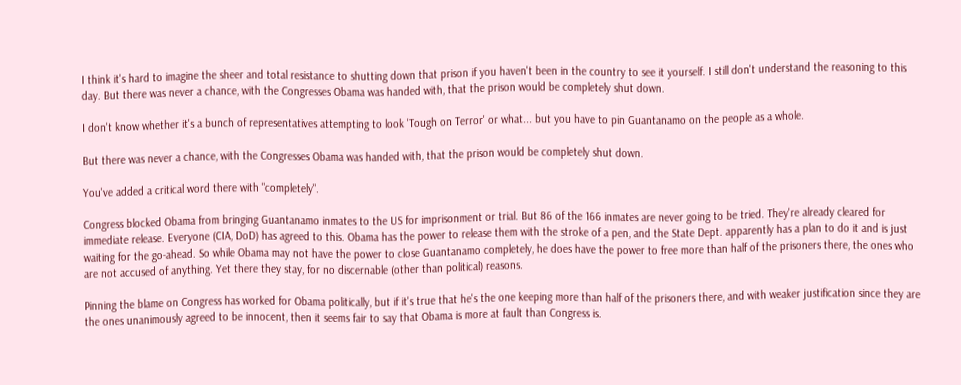I think it's hard to imagine the sheer and total resistance to shutting down that prison if you haven't been in the country to see it yourself. I still don't understand the reasoning to this day. But there was never a chance, with the Congresses Obama was handed with, that the prison would be completely shut down.

I don't know whether it's a bunch of representatives attempting to look 'Tough on Terror' or what... but you have to pin Guantanamo on the people as a whole.

But there was never a chance, with the Congresses Obama was handed with, that the prison would be completely shut down.

You've added a critical word there with "completely".

Congress blocked Obama from bringing Guantanamo inmates to the US for imprisonment or trial. But 86 of the 166 inmates are never going to be tried. They're already cleared for immediate release. Everyone (CIA, DoD) has agreed to this. Obama has the power to release them with the stroke of a pen, and the State Dept. apparently has a plan to do it and is just waiting for the go-ahead. So while Obama may not have the power to close Guantanamo completely, he does have the power to free more than half of the prisoners there, the ones who are not accused of anything. Yet there they stay, for no discernable (other than political) reasons.

Pinning the blame on Congress has worked for Obama politically, but if it's true that he's the one keeping more than half of the prisoners there, and with weaker justification since they are the ones unanimously agreed to be innocent, then it seems fair to say that Obama is more at fault than Congress is.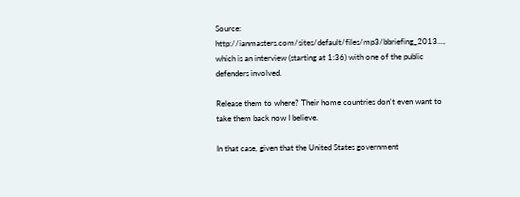Source: http://ianmasters.com/sites/default/files/mp3/bbriefing_2013..., which is an interview (starting at 1:36) with one of the public defenders involved.

Release them to where? Their home countries don't even want to take them back now I believe.

In that case, given that the United States government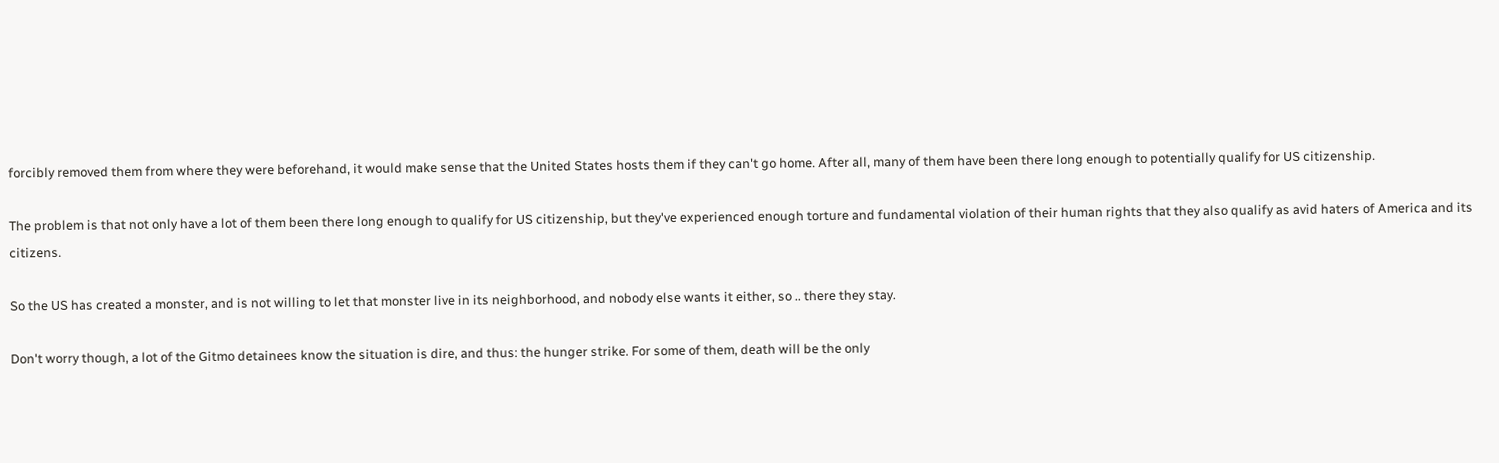forcibly removed them from where they were beforehand, it would make sense that the United States hosts them if they can't go home. After all, many of them have been there long enough to potentially qualify for US citizenship.

The problem is that not only have a lot of them been there long enough to qualify for US citizenship, but they've experienced enough torture and fundamental violation of their human rights that they also qualify as avid haters of America and its citizens.

So the US has created a monster, and is not willing to let that monster live in its neighborhood, and nobody else wants it either, so .. there they stay.

Don't worry though, a lot of the Gitmo detainees know the situation is dire, and thus: the hunger strike. For some of them, death will be the only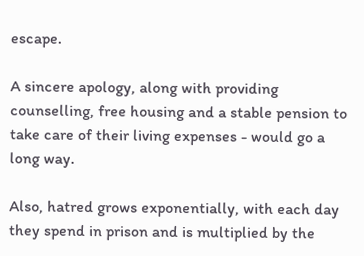escape.

A sincere apology, along with providing counselling, free housing and a stable pension to take care of their living expenses - would go a long way.

Also, hatred grows exponentially, with each day they spend in prison and is multiplied by the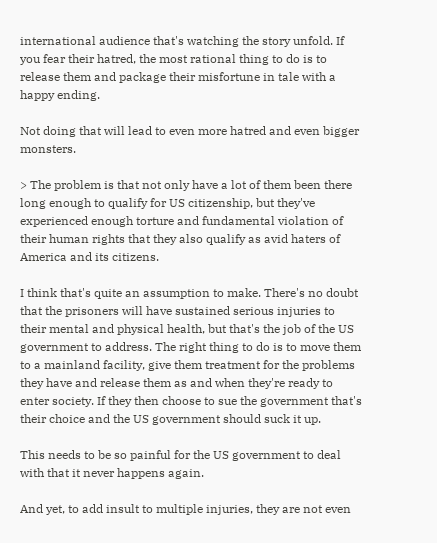international audience that's watching the story unfold. If you fear their hatred, the most rational thing to do is to release them and package their misfortune in tale with a happy ending.

Not doing that will lead to even more hatred and even bigger monsters.

> The problem is that not only have a lot of them been there long enough to qualify for US citizenship, but they've experienced enough torture and fundamental violation of their human rights that they also qualify as avid haters of America and its citizens.

I think that's quite an assumption to make. There's no doubt that the prisoners will have sustained serious injuries to their mental and physical health, but that's the job of the US government to address. The right thing to do is to move them to a mainland facility, give them treatment for the problems they have and release them as and when they're ready to enter society. If they then choose to sue the government that's their choice and the US government should suck it up.

This needs to be so painful for the US government to deal with that it never happens again.

And yet, to add insult to multiple injuries, they are not even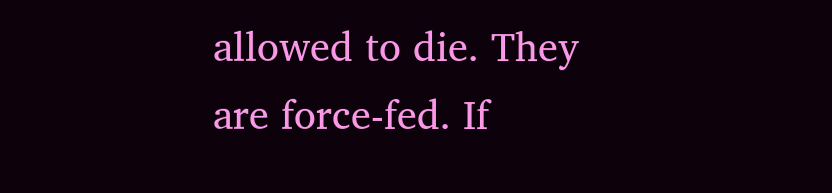allowed to die. They are force-fed. If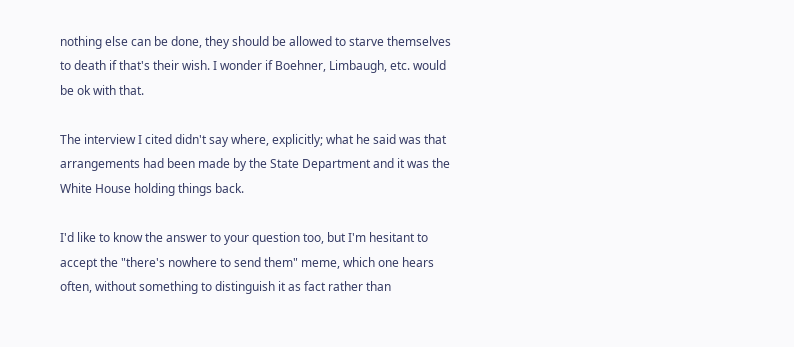nothing else can be done, they should be allowed to starve themselves to death if that's their wish. I wonder if Boehner, Limbaugh, etc. would be ok with that.

The interview I cited didn't say where, explicitly; what he said was that arrangements had been made by the State Department and it was the White House holding things back.

I'd like to know the answer to your question too, but I'm hesitant to accept the "there's nowhere to send them" meme, which one hears often, without something to distinguish it as fact rather than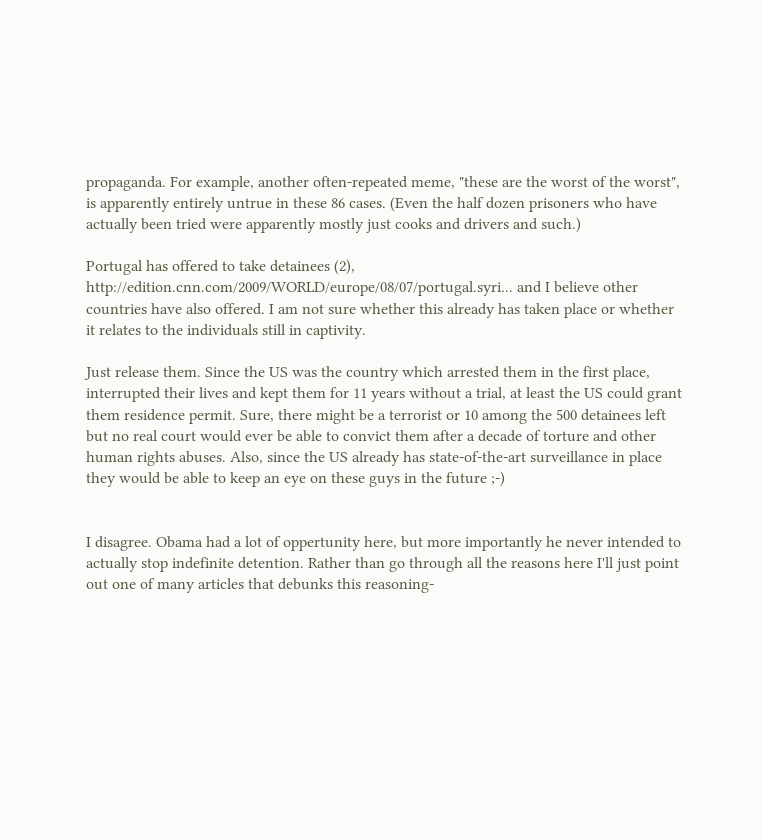propaganda. For example, another often-repeated meme, "these are the worst of the worst", is apparently entirely untrue in these 86 cases. (Even the half dozen prisoners who have actually been tried were apparently mostly just cooks and drivers and such.)

Portugal has offered to take detainees (2), http://edition.cnn.com/2009/WORLD/europe/08/07/portugal.syri... and I believe other countries have also offered. I am not sure whether this already has taken place or whether it relates to the individuals still in captivity.

Just release them. Since the US was the country which arrested them in the first place, interrupted their lives and kept them for 11 years without a trial, at least the US could grant them residence permit. Sure, there might be a terrorist or 10 among the 500 detainees left but no real court would ever be able to convict them after a decade of torture and other human rights abuses. Also, since the US already has state-of-the-art surveillance in place they would be able to keep an eye on these guys in the future ;-)


I disagree. Obama had a lot of oppertunity here, but more importantly he never intended to actually stop indefinite detention. Rather than go through all the reasons here I'll just point out one of many articles that debunks this reasoning-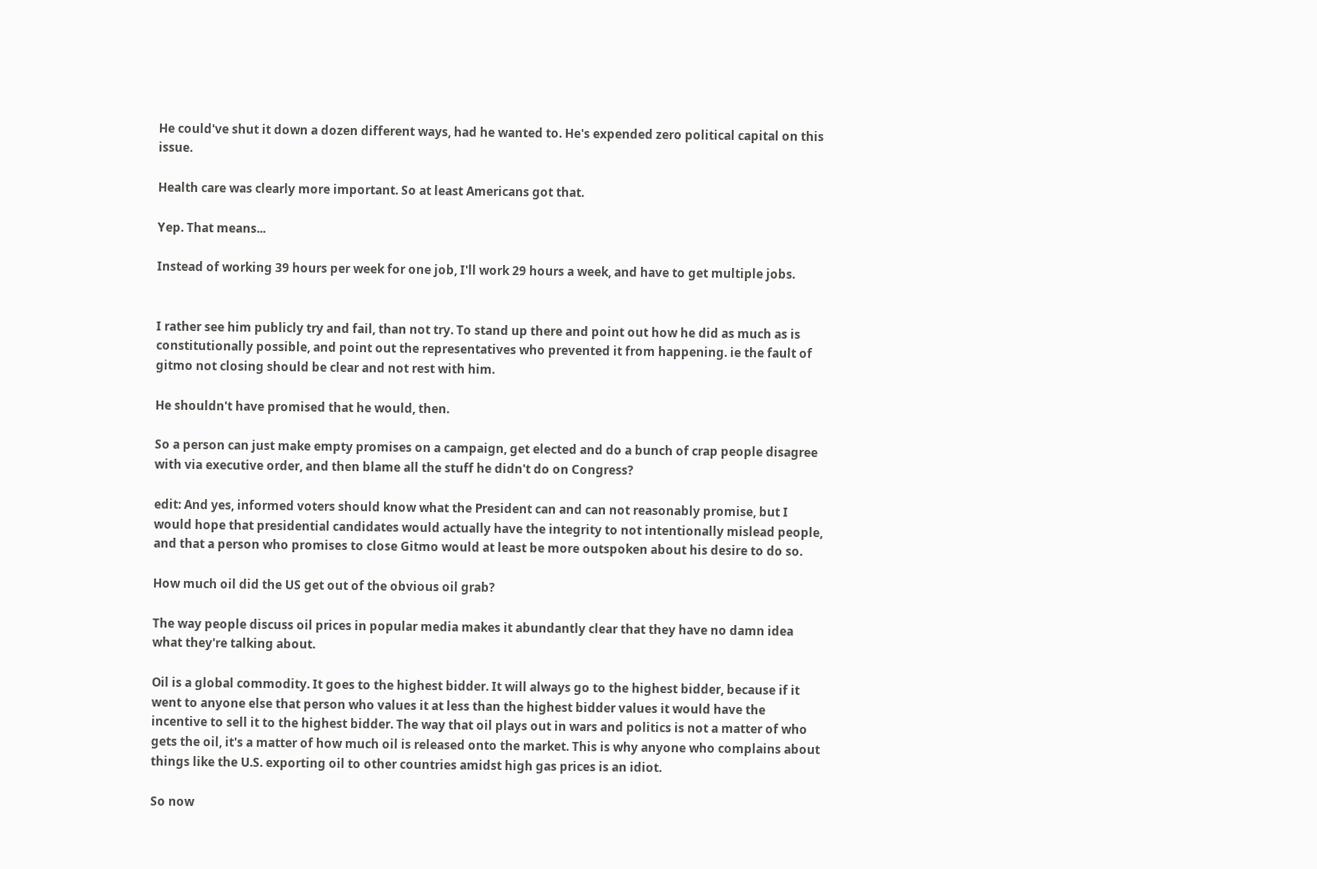He could've shut it down a dozen different ways, had he wanted to. He's expended zero political capital on this issue.

Health care was clearly more important. So at least Americans got that.

Yep. That means...

Instead of working 39 hours per week for one job, I'll work 29 hours a week, and have to get multiple jobs.


I rather see him publicly try and fail, than not try. To stand up there and point out how he did as much as is constitutionally possible, and point out the representatives who prevented it from happening. ie the fault of gitmo not closing should be clear and not rest with him.

He shouldn't have promised that he would, then.

So a person can just make empty promises on a campaign, get elected and do a bunch of crap people disagree with via executive order, and then blame all the stuff he didn't do on Congress?

edit: And yes, informed voters should know what the President can and can not reasonably promise, but I would hope that presidential candidates would actually have the integrity to not intentionally mislead people, and that a person who promises to close Gitmo would at least be more outspoken about his desire to do so.

How much oil did the US get out of the obvious oil grab?

The way people discuss oil prices in popular media makes it abundantly clear that they have no damn idea what they're talking about.

Oil is a global commodity. It goes to the highest bidder. It will always go to the highest bidder, because if it went to anyone else that person who values it at less than the highest bidder values it would have the incentive to sell it to the highest bidder. The way that oil plays out in wars and politics is not a matter of who gets the oil, it's a matter of how much oil is released onto the market. This is why anyone who complains about things like the U.S. exporting oil to other countries amidst high gas prices is an idiot.

So now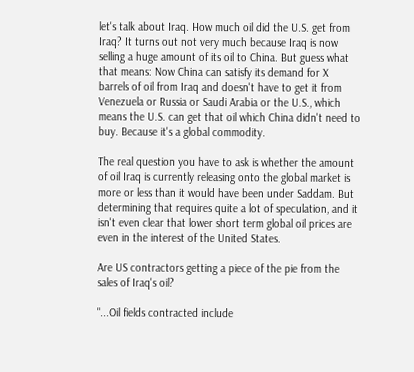let's talk about Iraq. How much oil did the U.S. get from Iraq? It turns out not very much because Iraq is now selling a huge amount of its oil to China. But guess what that means: Now China can satisfy its demand for X barrels of oil from Iraq and doesn't have to get it from Venezuela or Russia or Saudi Arabia or the U.S., which means the U.S. can get that oil which China didn't need to buy. Because it's a global commodity.

The real question you have to ask is whether the amount of oil Iraq is currently releasing onto the global market is more or less than it would have been under Saddam. But determining that requires quite a lot of speculation, and it isn't even clear that lower short term global oil prices are even in the interest of the United States.

Are US contractors getting a piece of the pie from the sales of Iraq's oil?

"...Oil fields contracted include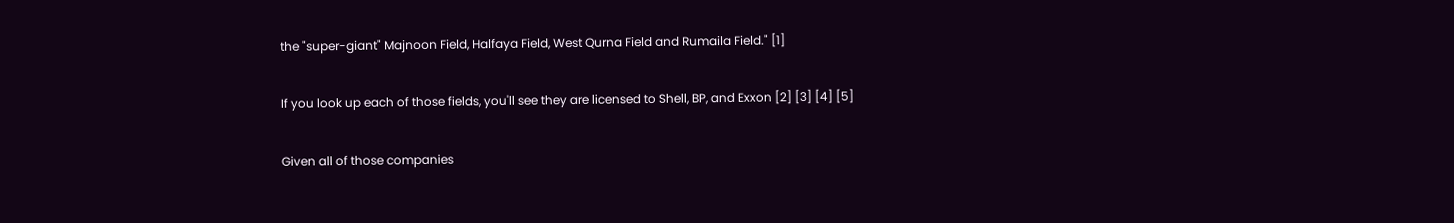the "super-giant" Majnoon Field, Halfaya Field, West Qurna Field and Rumaila Field." [1]

If you look up each of those fields, you'll see they are licensed to Shell, BP, and Exxon [2] [3] [4] [5]

Given all of those companies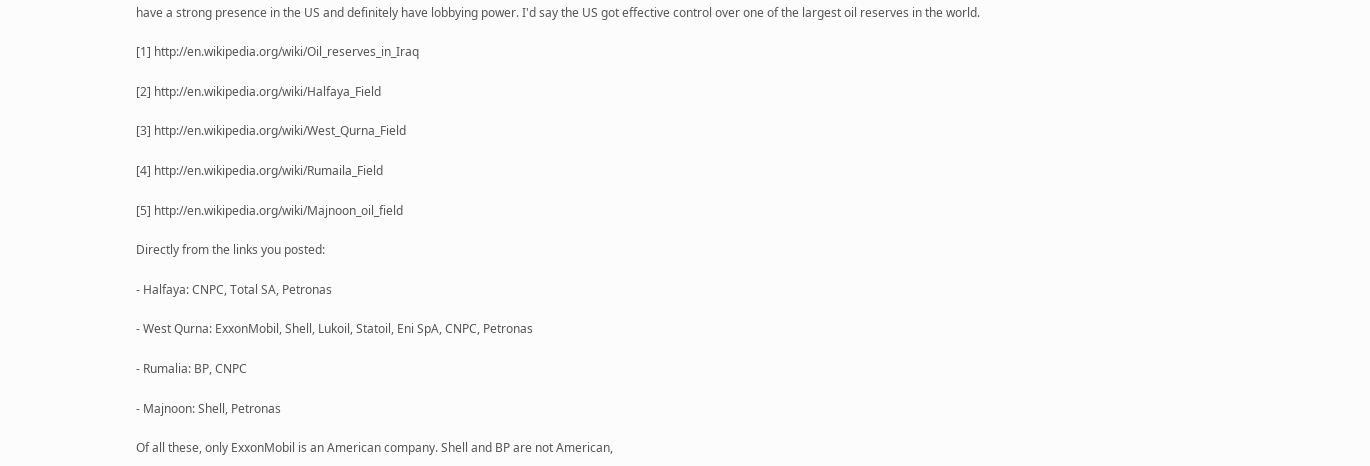have a strong presence in the US and definitely have lobbying power. I'd say the US got effective control over one of the largest oil reserves in the world.

[1] http://en.wikipedia.org/wiki/Oil_reserves_in_Iraq

[2] http://en.wikipedia.org/wiki/Halfaya_Field

[3] http://en.wikipedia.org/wiki/West_Qurna_Field

[4] http://en.wikipedia.org/wiki/Rumaila_Field

[5] http://en.wikipedia.org/wiki/Majnoon_oil_field

Directly from the links you posted:

- Halfaya: CNPC, Total SA, Petronas

- West Qurna: ExxonMobil, Shell, Lukoil, Statoil, Eni SpA, CNPC, Petronas

- Rumalia: BP, CNPC

- Majnoon: Shell, Petronas

Of all these, only ExxonMobil is an American company. Shell and BP are not American,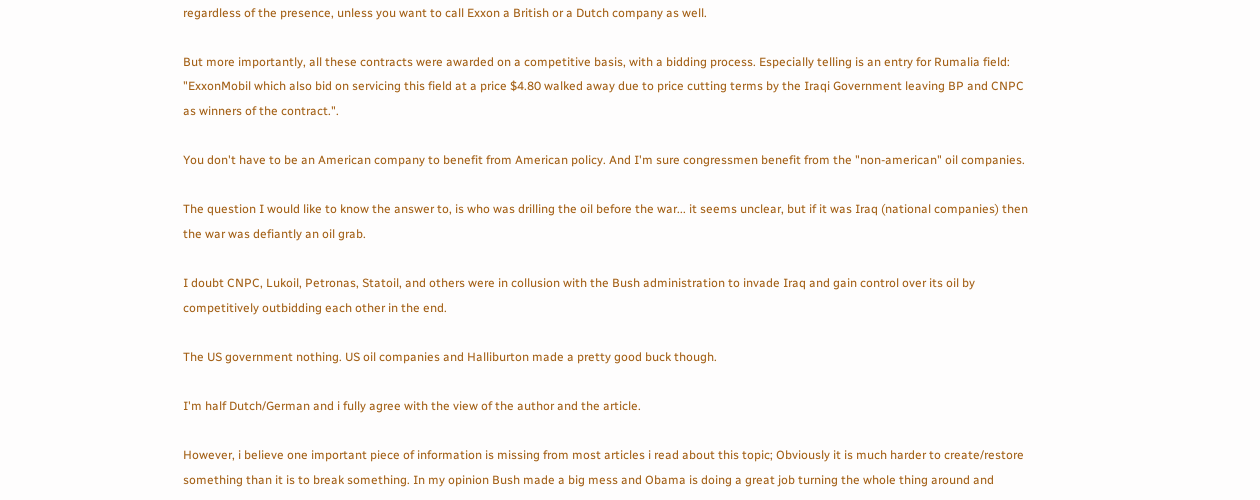regardless of the presence, unless you want to call Exxon a British or a Dutch company as well.

But more importantly, all these contracts were awarded on a competitive basis, with a bidding process. Especially telling is an entry for Rumalia field: "ExxonMobil which also bid on servicing this field at a price $4.80 walked away due to price cutting terms by the Iraqi Government leaving BP and CNPC as winners of the contract.".

You don't have to be an American company to benefit from American policy. And I'm sure congressmen benefit from the "non-american" oil companies.

The question I would like to know the answer to, is who was drilling the oil before the war... it seems unclear, but if it was Iraq (national companies) then the war was defiantly an oil grab.

I doubt CNPC, Lukoil, Petronas, Statoil, and others were in collusion with the Bush administration to invade Iraq and gain control over its oil by competitively outbidding each other in the end.

The US government nothing. US oil companies and Halliburton made a pretty good buck though.

I'm half Dutch/German and i fully agree with the view of the author and the article.

However, i believe one important piece of information is missing from most articles i read about this topic; Obviously it is much harder to create/restore something than it is to break something. In my opinion Bush made a big mess and Obama is doing a great job turning the whole thing around and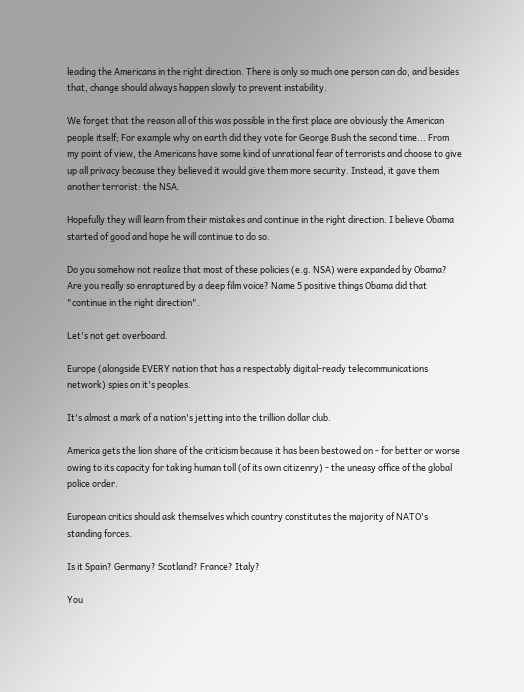leading the Americans in the right direction. There is only so much one person can do, and besides that, change should always happen slowly to prevent instability.

We forget that the reason all of this was possible in the first place are obviously the American people itself; For example why on earth did they vote for George Bush the second time... From my point of view, the Americans have some kind of unrational fear of terrorists and choose to give up all privacy because they believed it would give them more security. Instead, it gave them another terrorist: the NSA.

Hopefully they will learn from their mistakes and continue in the right direction. I believe Obama started of good and hope he will continue to do so.

Do you somehow not realize that most of these policies (e.g. NSA) were expanded by Obama? Are you really so enraptured by a deep film voice? Name 5 positive things Obama did that "continue in the right direction".

Let's not get overboard.

Europe (alongside EVERY nation that has a respectably digital-ready telecommunications network) spies on it's peoples.

It's almost a mark of a nation's jetting into the trillion dollar club.

America gets the lion share of the criticism because it has been bestowed on - for better or worse owing to its capacity for taking human toll (of its own citizenry) - the uneasy office of the global police order.

European critics should ask themselves which country constitutes the majority of NATO's standing forces.

Is it Spain? Germany? Scotland? France? Italy?

You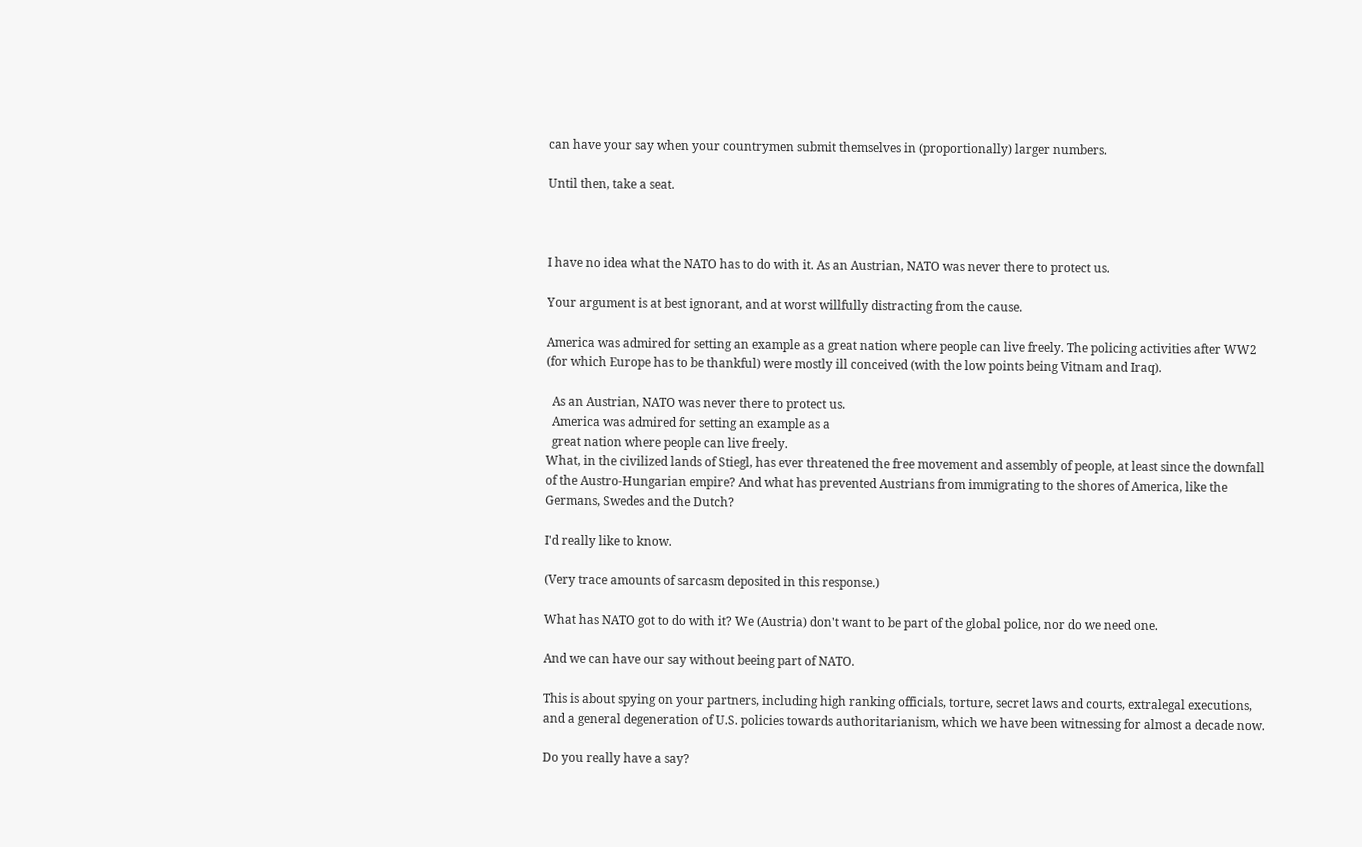can have your say when your countrymen submit themselves in (proportionally) larger numbers.

Until then, take a seat.



I have no idea what the NATO has to do with it. As an Austrian, NATO was never there to protect us.

Your argument is at best ignorant, and at worst willfully distracting from the cause.

America was admired for setting an example as a great nation where people can live freely. The policing activities after WW2 (for which Europe has to be thankful) were mostly ill conceived (with the low points being Vitnam and Iraq).

  As an Austrian, NATO was never there to protect us.
  America was admired for setting an example as a
  great nation where people can live freely.
What, in the civilized lands of Stiegl, has ever threatened the free movement and assembly of people, at least since the downfall of the Austro-Hungarian empire? And what has prevented Austrians from immigrating to the shores of America, like the Germans, Swedes and the Dutch?

I'd really like to know.

(Very trace amounts of sarcasm deposited in this response.)

What has NATO got to do with it? We (Austria) don't want to be part of the global police, nor do we need one.

And we can have our say without beeing part of NATO.

This is about spying on your partners, including high ranking officials, torture, secret laws and courts, extralegal executions, and a general degeneration of U.S. policies towards authoritarianism, which we have been witnessing for almost a decade now.

Do you really have a say?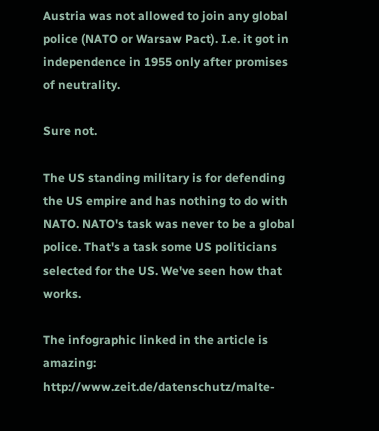Austria was not allowed to join any global police (NATO or Warsaw Pact). I.e. it got in independence in 1955 only after promises of neutrality.

Sure not.

The US standing military is for defending the US empire and has nothing to do with NATO. NATO's task was never to be a global police. That's a task some US politicians selected for the US. We've seen how that works.

The infographic linked in the article is amazing: http://www.zeit.de/datenschutz/malte-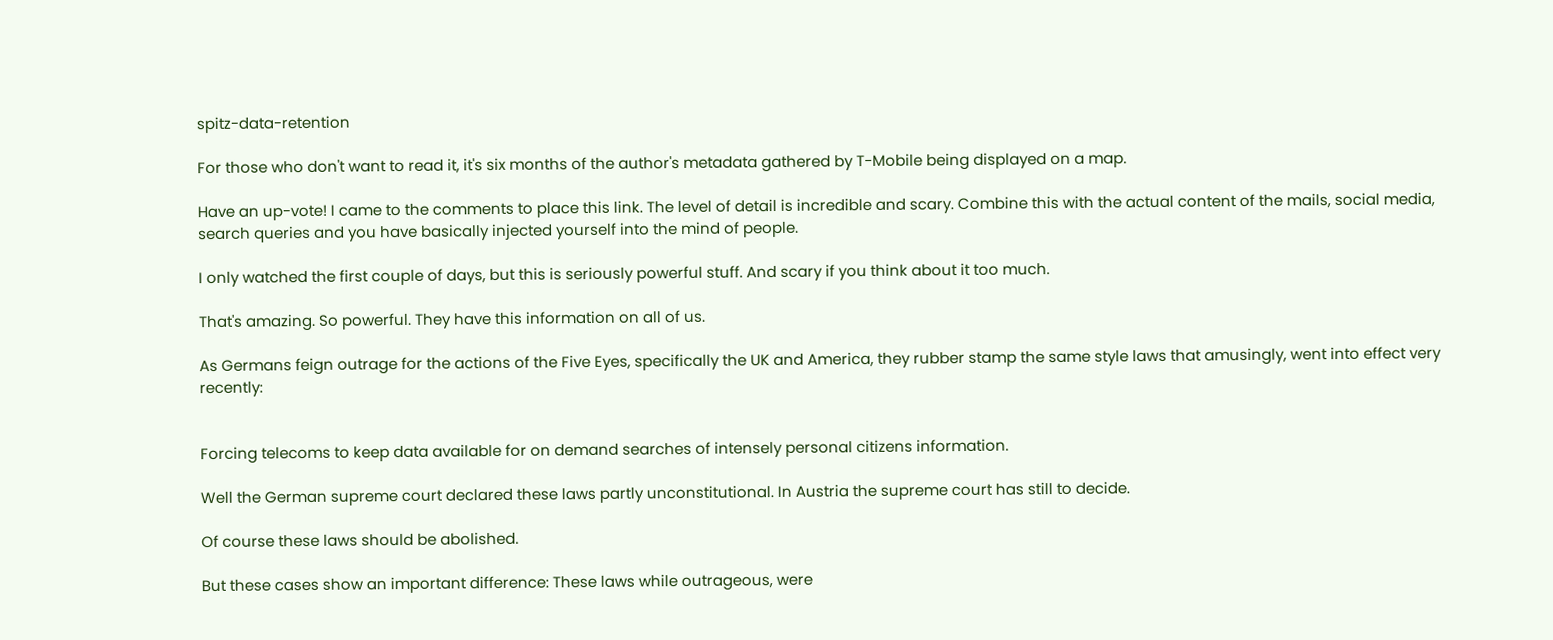spitz-data-retention

For those who don't want to read it, it's six months of the author's metadata gathered by T-Mobile being displayed on a map.

Have an up-vote! I came to the comments to place this link. The level of detail is incredible and scary. Combine this with the actual content of the mails, social media, search queries and you have basically injected yourself into the mind of people.

I only watched the first couple of days, but this is seriously powerful stuff. And scary if you think about it too much.

That's amazing. So powerful. They have this information on all of us.

As Germans feign outrage for the actions of the Five Eyes, specifically the UK and America, they rubber stamp the same style laws that amusingly, went into effect very recently:


Forcing telecoms to keep data available for on demand searches of intensely personal citizens information.

Well the German supreme court declared these laws partly unconstitutional. In Austria the supreme court has still to decide.

Of course these laws should be abolished.

But these cases show an important difference: These laws while outrageous, were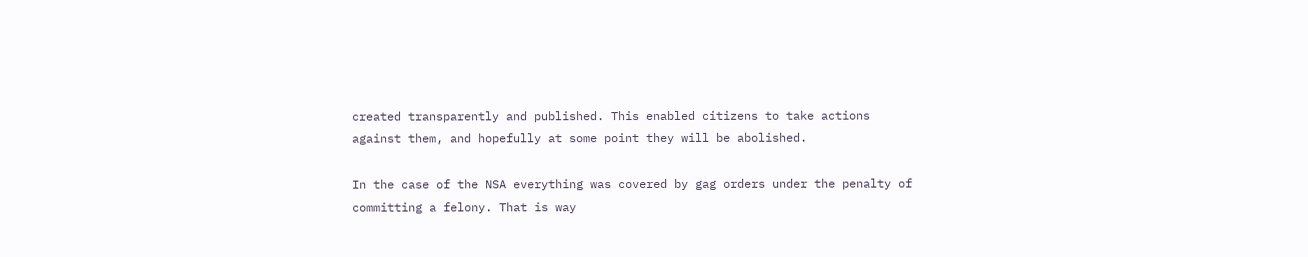created transparently and published. This enabled citizens to take actions against them, and hopefully at some point they will be abolished.

In the case of the NSA everything was covered by gag orders under the penalty of committing a felony. That is way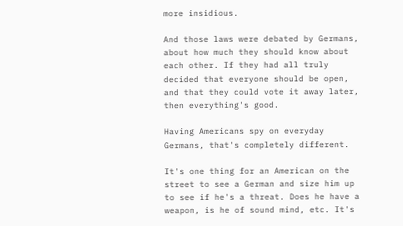more insidious.

And those laws were debated by Germans, about how much they should know about each other. If they had all truly decided that everyone should be open, and that they could vote it away later, then everything's good.

Having Americans spy on everyday Germans, that's completely different.

It's one thing for an American on the street to see a German and size him up to see if he's a threat. Does he have a weapon, is he of sound mind, etc. It's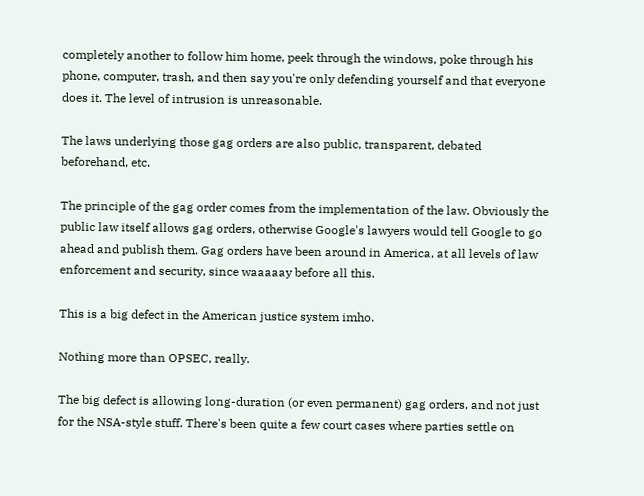completely another to follow him home, peek through the windows, poke through his phone, computer, trash, and then say you're only defending yourself and that everyone does it. The level of intrusion is unreasonable.

The laws underlying those gag orders are also public, transparent, debated beforehand, etc.

The principle of the gag order comes from the implementation of the law. Obviously the public law itself allows gag orders, otherwise Google's lawyers would tell Google to go ahead and publish them. Gag orders have been around in America, at all levels of law enforcement and security, since waaaaay before all this.

This is a big defect in the American justice system imho.

Nothing more than OPSEC, really.

The big defect is allowing long-duration (or even permanent) gag orders, and not just for the NSA-style stuff. There's been quite a few court cases where parties settle on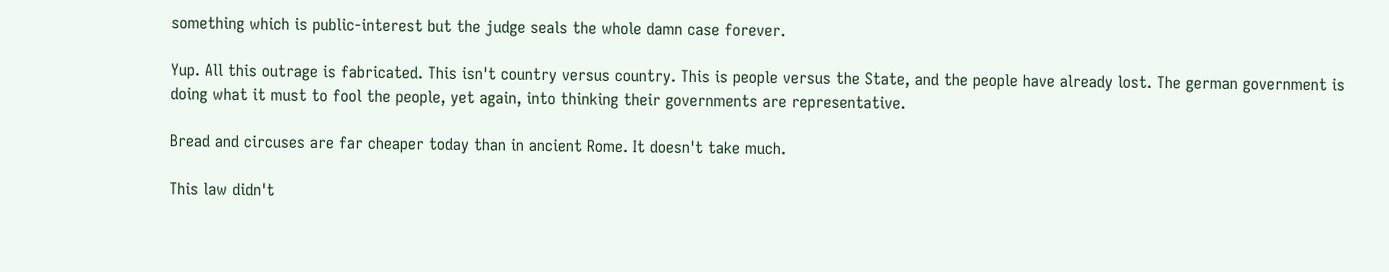something which is public-interest but the judge seals the whole damn case forever.

Yup. All this outrage is fabricated. This isn't country versus country. This is people versus the State, and the people have already lost. The german government is doing what it must to fool the people, yet again, into thinking their governments are representative.

Bread and circuses are far cheaper today than in ancient Rome. It doesn't take much.

This law didn't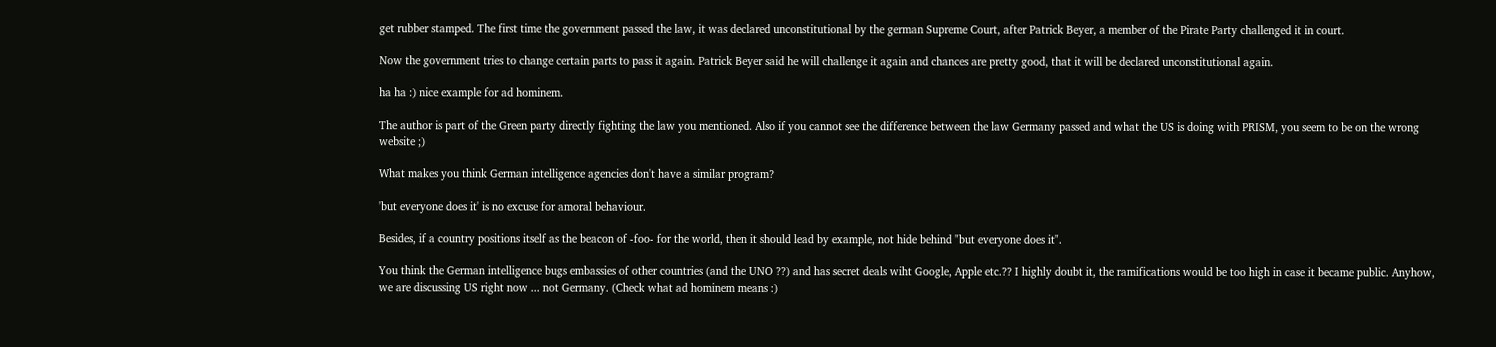get rubber stamped. The first time the government passed the law, it was declared unconstitutional by the german Supreme Court, after Patrick Beyer, a member of the Pirate Party challenged it in court.

Now the government tries to change certain parts to pass it again. Patrick Beyer said he will challenge it again and chances are pretty good, that it will be declared unconstitutional again.

ha ha :) nice example for ad hominem.

The author is part of the Green party directly fighting the law you mentioned. Also if you cannot see the difference between the law Germany passed and what the US is doing with PRISM, you seem to be on the wrong website ;)

What makes you think German intelligence agencies don't have a similar program?

'but everyone does it' is no excuse for amoral behaviour.

Besides, if a country positions itself as the beacon of -foo- for the world, then it should lead by example, not hide behind "but everyone does it".

You think the German intelligence bugs embassies of other countries (and the UNO ??) and has secret deals wiht Google, Apple etc.?? I highly doubt it, the ramifications would be too high in case it became public. Anyhow, we are discussing US right now ... not Germany. (Check what ad hominem means :)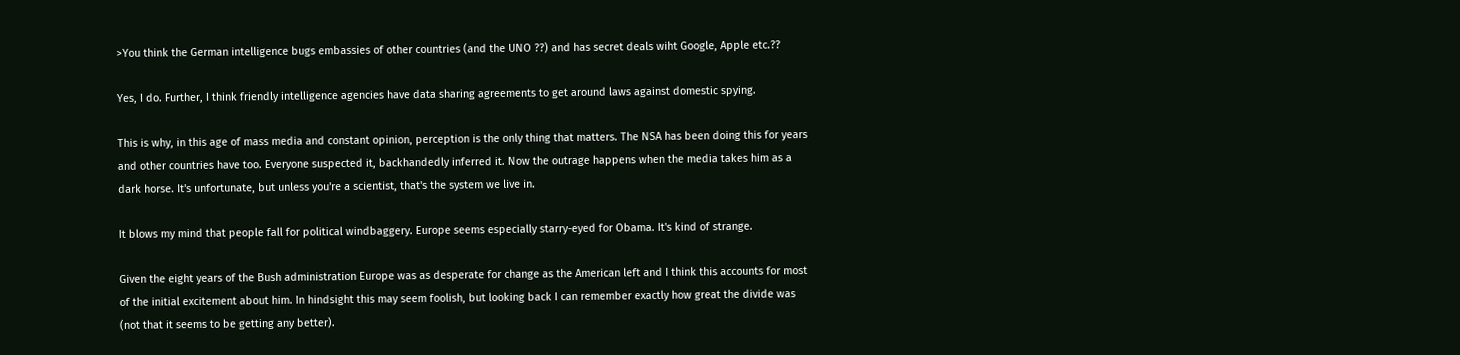>You think the German intelligence bugs embassies of other countries (and the UNO ??) and has secret deals wiht Google, Apple etc.??

Yes, I do. Further, I think friendly intelligence agencies have data sharing agreements to get around laws against domestic spying.

This is why, in this age of mass media and constant opinion, perception is the only thing that matters. The NSA has been doing this for years and other countries have too. Everyone suspected it, backhandedly inferred it. Now the outrage happens when the media takes him as a dark horse. It's unfortunate, but unless you're a scientist, that's the system we live in.

It blows my mind that people fall for political windbaggery. Europe seems especially starry-eyed for Obama. It's kind of strange.

Given the eight years of the Bush administration Europe was as desperate for change as the American left and I think this accounts for most of the initial excitement about him. In hindsight this may seem foolish, but looking back I can remember exactly how great the divide was (not that it seems to be getting any better).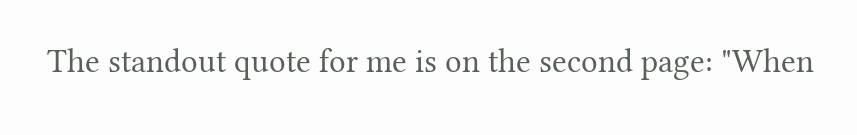The standout quote for me is on the second page: "When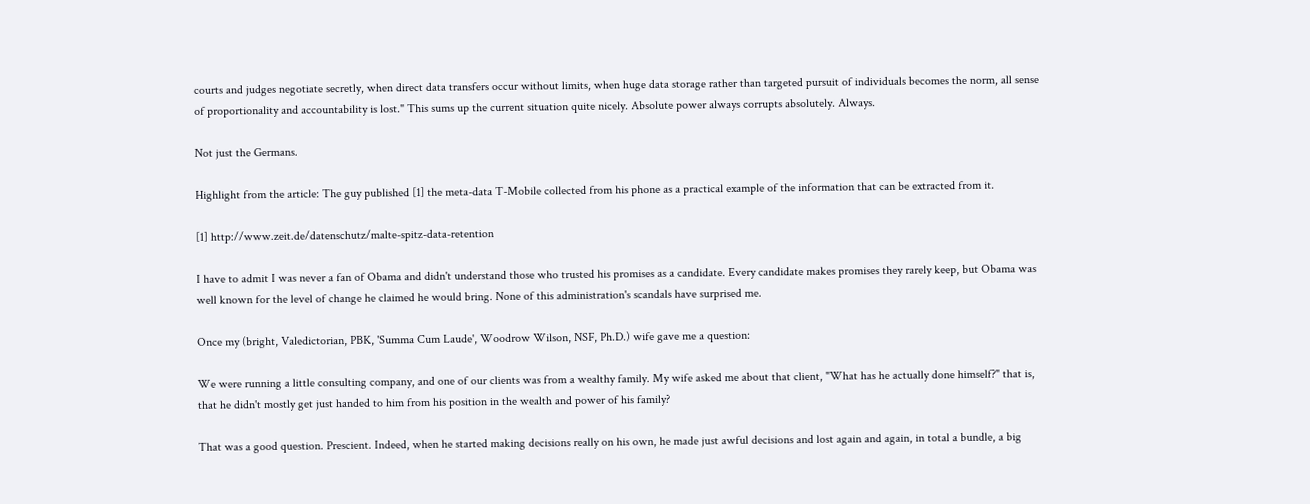courts and judges negotiate secretly, when direct data transfers occur without limits, when huge data storage rather than targeted pursuit of individuals becomes the norm, all sense of proportionality and accountability is lost." This sums up the current situation quite nicely. Absolute power always corrupts absolutely. Always.

Not just the Germans.

Highlight from the article: The guy published [1] the meta-data T-Mobile collected from his phone as a practical example of the information that can be extracted from it.

[1] http://www.zeit.de/datenschutz/malte-spitz-data-retention

I have to admit I was never a fan of Obama and didn't understand those who trusted his promises as a candidate. Every candidate makes promises they rarely keep, but Obama was well known for the level of change he claimed he would bring. None of this administration's scandals have surprised me.

Once my (bright, Valedictorian, PBK, 'Summa Cum Laude', Woodrow Wilson, NSF, Ph.D.) wife gave me a question:

We were running a little consulting company, and one of our clients was from a wealthy family. My wife asked me about that client, "What has he actually done himself?" that is, that he didn't mostly get just handed to him from his position in the wealth and power of his family?

That was a good question. Prescient. Indeed, when he started making decisions really on his own, he made just awful decisions and lost again and again, in total a bundle, a big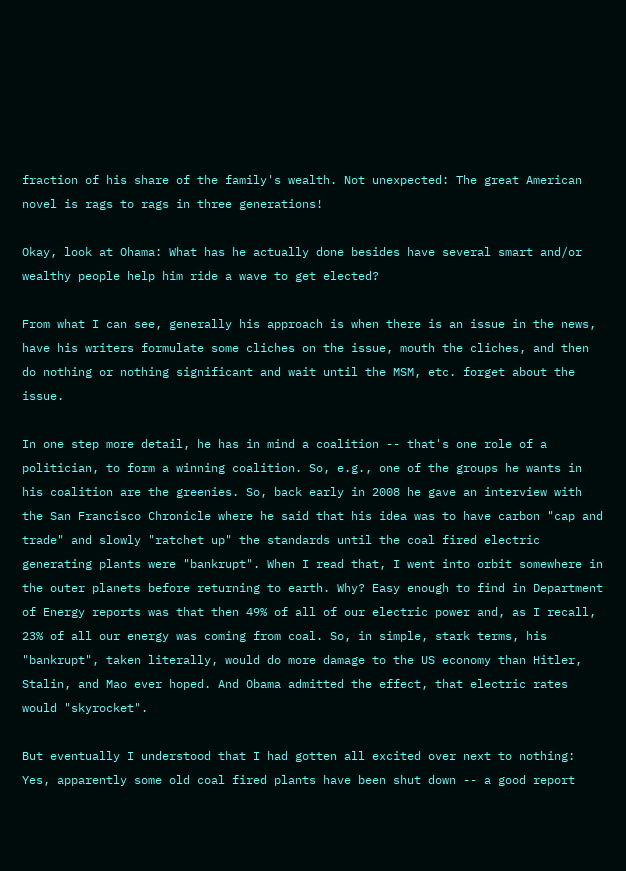fraction of his share of the family's wealth. Not unexpected: The great American novel is rags to rags in three generations!

Okay, look at Ohama: What has he actually done besides have several smart and/or wealthy people help him ride a wave to get elected?

From what I can see, generally his approach is when there is an issue in the news, have his writers formulate some cliches on the issue, mouth the cliches, and then do nothing or nothing significant and wait until the MSM, etc. forget about the issue.

In one step more detail, he has in mind a coalition -- that's one role of a politician, to form a winning coalition. So, e.g., one of the groups he wants in his coalition are the greenies. So, back early in 2008 he gave an interview with the San Francisco Chronicle where he said that his idea was to have carbon "cap and trade" and slowly "ratchet up" the standards until the coal fired electric generating plants were "bankrupt". When I read that, I went into orbit somewhere in the outer planets before returning to earth. Why? Easy enough to find in Department of Energy reports was that then 49% of all of our electric power and, as I recall, 23% of all our energy was coming from coal. So, in simple, stark terms, his "bankrupt", taken literally, would do more damage to the US economy than Hitler, Stalin, and Mao ever hoped. And Obama admitted the effect, that electric rates would "skyrocket".

But eventually I understood that I had gotten all excited over next to nothing: Yes, apparently some old coal fired plants have been shut down -- a good report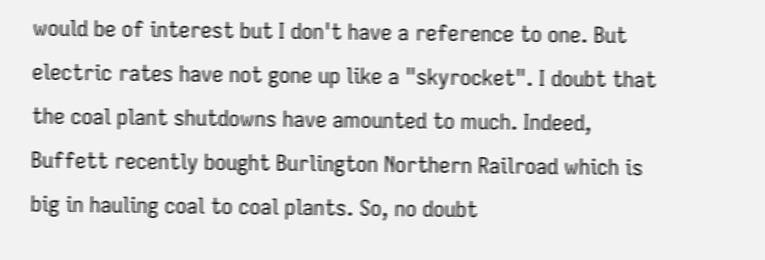would be of interest but I don't have a reference to one. But electric rates have not gone up like a "skyrocket". I doubt that the coal plant shutdowns have amounted to much. Indeed, Buffett recently bought Burlington Northern Railroad which is big in hauling coal to coal plants. So, no doubt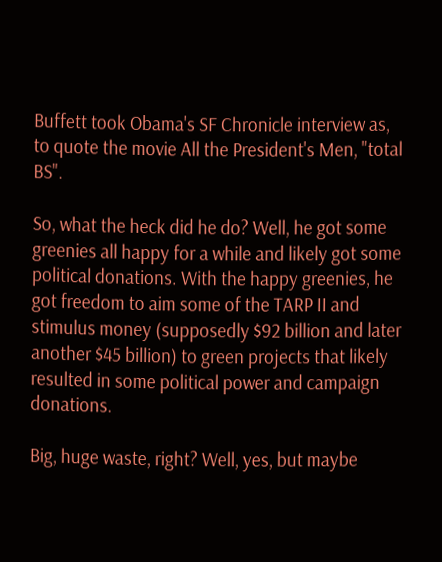Buffett took Obama's SF Chronicle interview as, to quote the movie All the President's Men, "total BS".

So, what the heck did he do? Well, he got some greenies all happy for a while and likely got some political donations. With the happy greenies, he got freedom to aim some of the TARP II and stimulus money (supposedly $92 billion and later another $45 billion) to green projects that likely resulted in some political power and campaign donations.

Big, huge waste, right? Well, yes, but maybe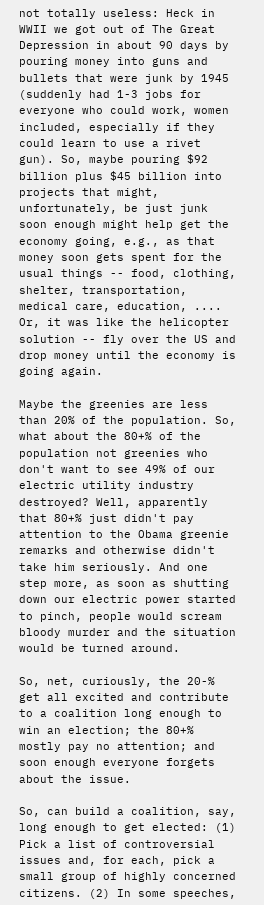not totally useless: Heck in WWII we got out of The Great Depression in about 90 days by pouring money into guns and bullets that were junk by 1945 (suddenly had 1-3 jobs for everyone who could work, women included, especially if they could learn to use a rivet gun). So, maybe pouring $92 billion plus $45 billion into projects that might, unfortunately, be just junk soon enough might help get the economy going, e.g., as that money soon gets spent for the usual things -- food, clothing, shelter, transportation, medical care, education, .... Or, it was like the helicopter solution -- fly over the US and drop money until the economy is going again.

Maybe the greenies are less than 20% of the population. So, what about the 80+% of the population not greenies who don't want to see 49% of our electric utility industry destroyed? Well, apparently that 80+% just didn't pay attention to the Obama greenie remarks and otherwise didn't take him seriously. And one step more, as soon as shutting down our electric power started to pinch, people would scream bloody murder and the situation would be turned around.

So, net, curiously, the 20-% get all excited and contribute to a coalition long enough to win an election; the 80+% mostly pay no attention; and soon enough everyone forgets about the issue.

So, can build a coalition, say, long enough to get elected: (1) Pick a list of controversial issues and, for each, pick a small group of highly concerned citizens. (2) In some speeches,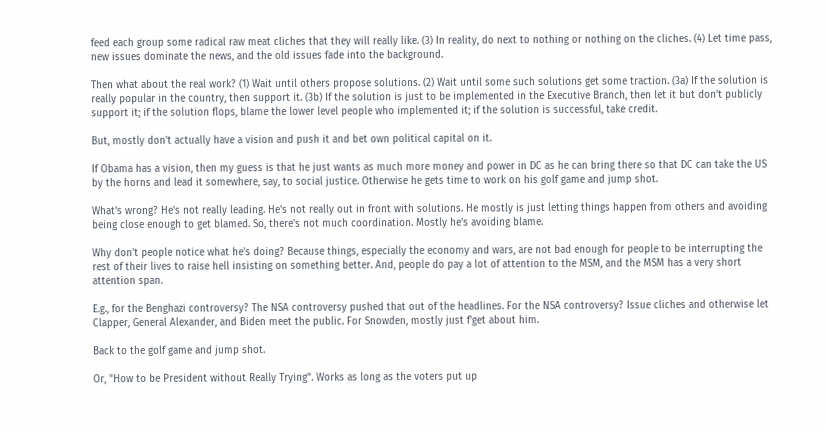feed each group some radical raw meat cliches that they will really like. (3) In reality, do next to nothing or nothing on the cliches. (4) Let time pass, new issues dominate the news, and the old issues fade into the background.

Then what about the real work? (1) Wait until others propose solutions. (2) Wait until some such solutions get some traction. (3a) If the solution is really popular in the country, then support it. (3b) If the solution is just to be implemented in the Executive Branch, then let it but don't publicly support it; if the solution flops, blame the lower level people who implemented it; if the solution is successful, take credit.

But, mostly don't actually have a vision and push it and bet own political capital on it.

If Obama has a vision, then my guess is that he just wants as much more money and power in DC as he can bring there so that DC can take the US by the horns and lead it somewhere, say, to social justice. Otherwise he gets time to work on his golf game and jump shot.

What's wrong? He's not really leading. He's not really out in front with solutions. He mostly is just letting things happen from others and avoiding being close enough to get blamed. So, there's not much coordination. Mostly he's avoiding blame.

Why don't people notice what he's doing? Because things, especially the economy and wars, are not bad enough for people to be interrupting the rest of their lives to raise hell insisting on something better. And, people do pay a lot of attention to the MSM, and the MSM has a very short attention span.

E.g., for the Benghazi controversy? The NSA controversy pushed that out of the headlines. For the NSA controversy? Issue cliches and otherwise let Clapper, General Alexander, and Biden meet the public. For Snowden, mostly just f'get about him.

Back to the golf game and jump shot.

Or, "How to be President without Really Trying". Works as long as the voters put up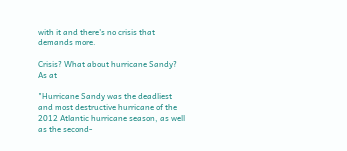with it and there's no crisis that demands more.

Crisis? What about hurricane Sandy? As at

"Hurricane Sandy was the deadliest and most destructive hurricane of the 2012 Atlantic hurricane season, as well as the second-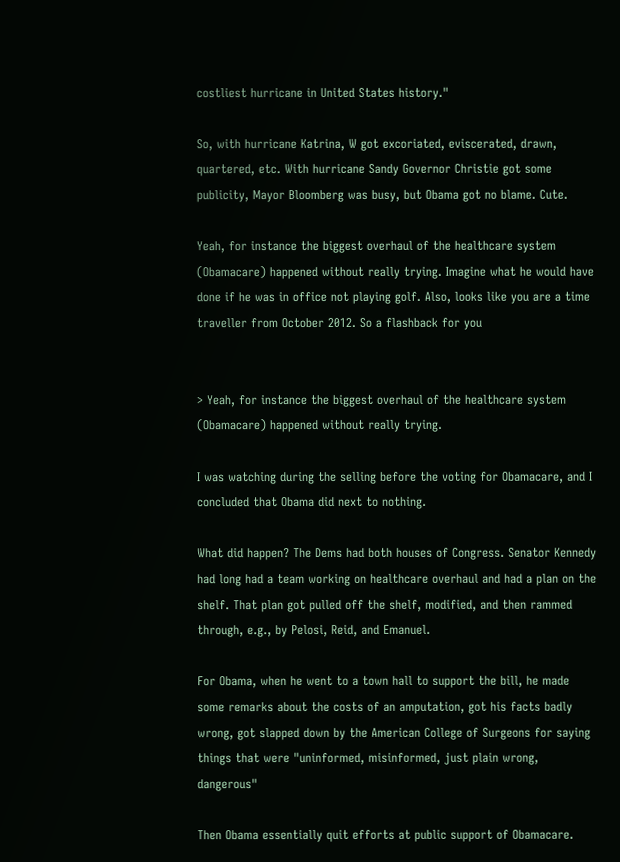costliest hurricane in United States history."

So, with hurricane Katrina, W got excoriated, eviscerated, drawn, quartered, etc. With hurricane Sandy Governor Christie got some publicity, Mayor Bloomberg was busy, but Obama got no blame. Cute.

Yeah, for instance the biggest overhaul of the healthcare system (Obamacare) happened without really trying. Imagine what he would have done if he was in office not playing golf. Also, looks like you are a time traveller from October 2012. So a flashback for you


> Yeah, for instance the biggest overhaul of the healthcare system (Obamacare) happened without really trying.

I was watching during the selling before the voting for Obamacare, and I concluded that Obama did next to nothing.

What did happen? The Dems had both houses of Congress. Senator Kennedy had long had a team working on healthcare overhaul and had a plan on the shelf. That plan got pulled off the shelf, modified, and then rammed through, e.g., by Pelosi, Reid, and Emanuel.

For Obama, when he went to a town hall to support the bill, he made some remarks about the costs of an amputation, got his facts badly wrong, got slapped down by the American College of Surgeons for saying things that were "uninformed, misinformed, just plain wrong, dangerous"

Then Obama essentially quit efforts at public support of Obamacare.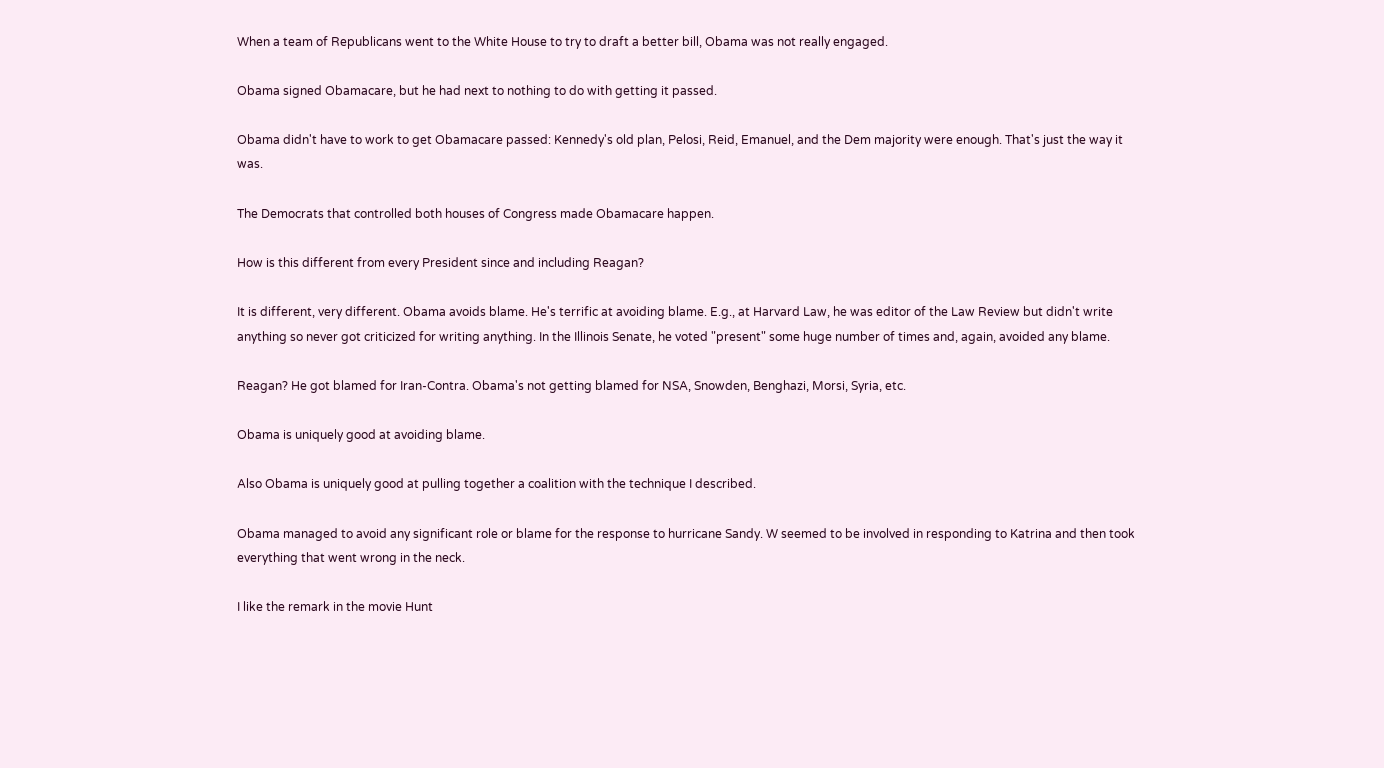When a team of Republicans went to the White House to try to draft a better bill, Obama was not really engaged.

Obama signed Obamacare, but he had next to nothing to do with getting it passed.

Obama didn't have to work to get Obamacare passed: Kennedy's old plan, Pelosi, Reid, Emanuel, and the Dem majority were enough. That's just the way it was.

The Democrats that controlled both houses of Congress made Obamacare happen.

How is this different from every President since and including Reagan?

It is different, very different. Obama avoids blame. He's terrific at avoiding blame. E.g., at Harvard Law, he was editor of the Law Review but didn't write anything so never got criticized for writing anything. In the Illinois Senate, he voted "present" some huge number of times and, again, avoided any blame.

Reagan? He got blamed for Iran-Contra. Obama's not getting blamed for NSA, Snowden, Benghazi, Morsi, Syria, etc.

Obama is uniquely good at avoiding blame.

Also Obama is uniquely good at pulling together a coalition with the technique I described.

Obama managed to avoid any significant role or blame for the response to hurricane Sandy. W seemed to be involved in responding to Katrina and then took everything that went wrong in the neck.

I like the remark in the movie Hunt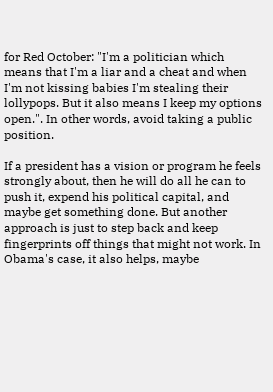for Red October: "I'm a politician which means that I'm a liar and a cheat and when I'm not kissing babies I'm stealing their lollypops. But it also means I keep my options open.". In other words, avoid taking a public position.

If a president has a vision or program he feels strongly about, then he will do all he can to push it, expend his political capital, and maybe get something done. But another approach is just to step back and keep fingerprints off things that might not work. In Obama's case, it also helps, maybe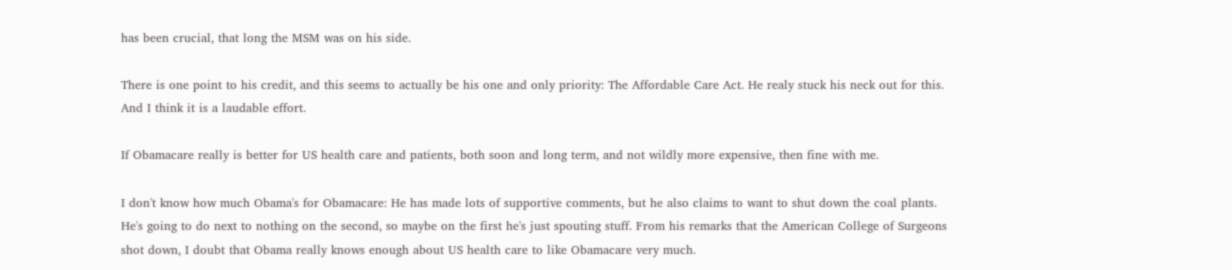has been crucial, that long the MSM was on his side.

There is one point to his credit, and this seems to actually be his one and only priority: The Affordable Care Act. He realy stuck his neck out for this. And I think it is a laudable effort.

If Obamacare really is better for US health care and patients, both soon and long term, and not wildly more expensive, then fine with me.

I don't know how much Obama's for Obamacare: He has made lots of supportive comments, but he also claims to want to shut down the coal plants. He's going to do next to nothing on the second, so maybe on the first he's just spouting stuff. From his remarks that the American College of Surgeons shot down, I doubt that Obama really knows enough about US health care to like Obamacare very much.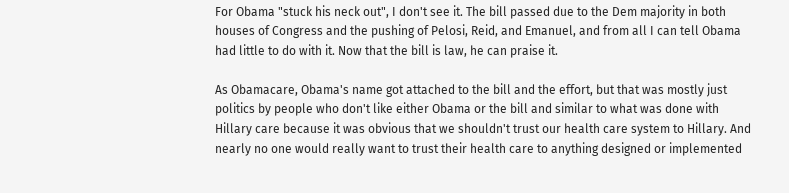For Obama "stuck his neck out", I don't see it. The bill passed due to the Dem majority in both houses of Congress and the pushing of Pelosi, Reid, and Emanuel, and from all I can tell Obama had little to do with it. Now that the bill is law, he can praise it.

As Obamacare, Obama's name got attached to the bill and the effort, but that was mostly just politics by people who don't like either Obama or the bill and similar to what was done with Hillary care because it was obvious that we shouldn't trust our health care system to Hillary. And nearly no one would really want to trust their health care to anything designed or implemented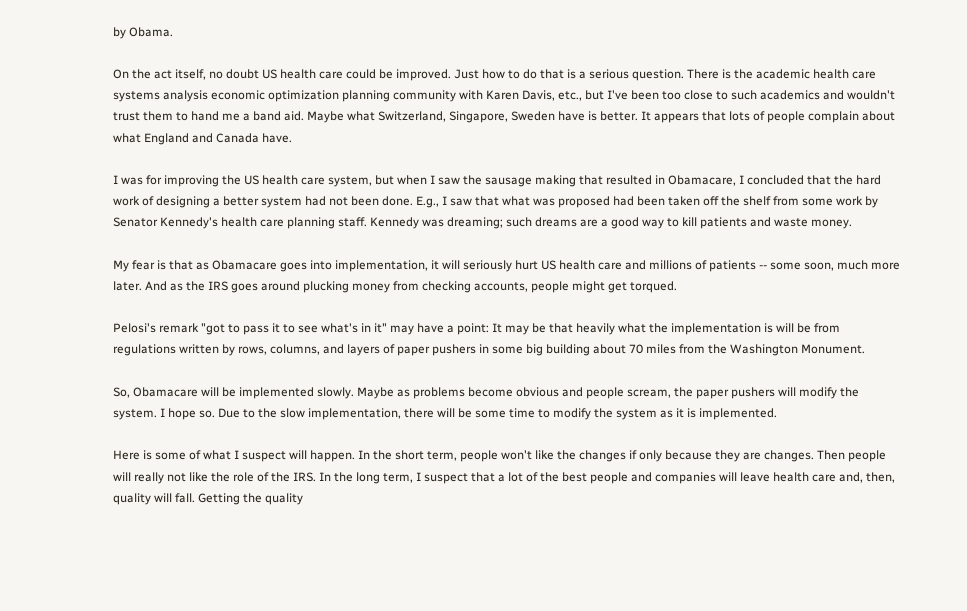by Obama.

On the act itself, no doubt US health care could be improved. Just how to do that is a serious question. There is the academic health care systems analysis economic optimization planning community with Karen Davis, etc., but I've been too close to such academics and wouldn't trust them to hand me a band aid. Maybe what Switzerland, Singapore, Sweden have is better. It appears that lots of people complain about what England and Canada have.

I was for improving the US health care system, but when I saw the sausage making that resulted in Obamacare, I concluded that the hard work of designing a better system had not been done. E.g., I saw that what was proposed had been taken off the shelf from some work by Senator Kennedy's health care planning staff. Kennedy was dreaming; such dreams are a good way to kill patients and waste money.

My fear is that as Obamacare goes into implementation, it will seriously hurt US health care and millions of patients -- some soon, much more later. And as the IRS goes around plucking money from checking accounts, people might get torqued.

Pelosi's remark "got to pass it to see what's in it" may have a point: It may be that heavily what the implementation is will be from regulations written by rows, columns, and layers of paper pushers in some big building about 70 miles from the Washington Monument.

So, Obamacare will be implemented slowly. Maybe as problems become obvious and people scream, the paper pushers will modify the system. I hope so. Due to the slow implementation, there will be some time to modify the system as it is implemented.

Here is some of what I suspect will happen. In the short term, people won't like the changes if only because they are changes. Then people will really not like the role of the IRS. In the long term, I suspect that a lot of the best people and companies will leave health care and, then, quality will fall. Getting the quality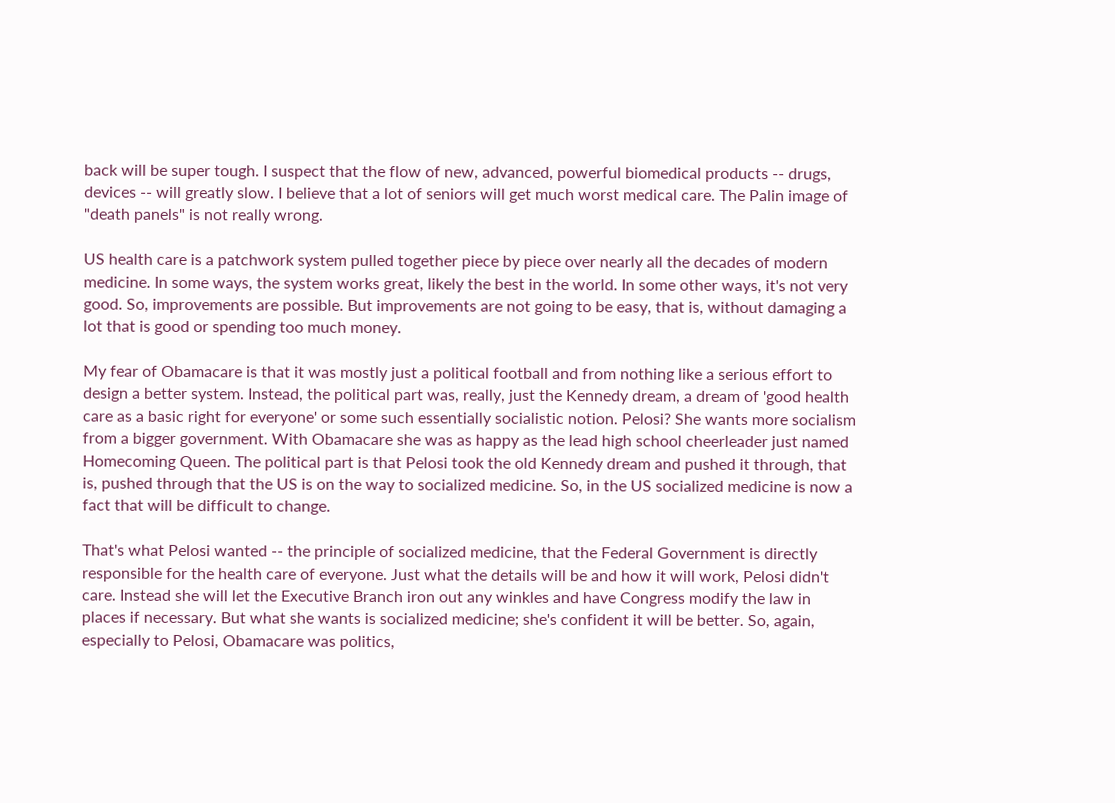back will be super tough. I suspect that the flow of new, advanced, powerful biomedical products -- drugs, devices -- will greatly slow. I believe that a lot of seniors will get much worst medical care. The Palin image of "death panels" is not really wrong.

US health care is a patchwork system pulled together piece by piece over nearly all the decades of modern medicine. In some ways, the system works great, likely the best in the world. In some other ways, it's not very good. So, improvements are possible. But improvements are not going to be easy, that is, without damaging a lot that is good or spending too much money.

My fear of Obamacare is that it was mostly just a political football and from nothing like a serious effort to design a better system. Instead, the political part was, really, just the Kennedy dream, a dream of 'good health care as a basic right for everyone' or some such essentially socialistic notion. Pelosi? She wants more socialism from a bigger government. With Obamacare she was as happy as the lead high school cheerleader just named Homecoming Queen. The political part is that Pelosi took the old Kennedy dream and pushed it through, that is, pushed through that the US is on the way to socialized medicine. So, in the US socialized medicine is now a fact that will be difficult to change.

That's what Pelosi wanted -- the principle of socialized medicine, that the Federal Government is directly responsible for the health care of everyone. Just what the details will be and how it will work, Pelosi didn't care. Instead she will let the Executive Branch iron out any winkles and have Congress modify the law in places if necessary. But what she wants is socialized medicine; she's confident it will be better. So, again, especially to Pelosi, Obamacare was politics,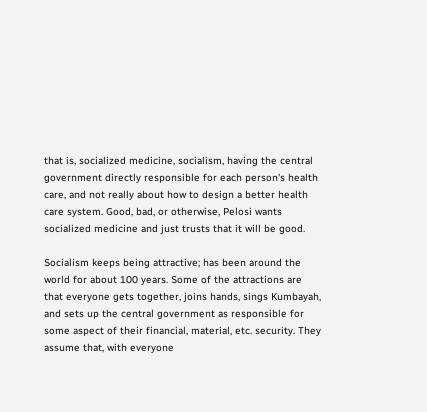that is, socialized medicine, socialism, having the central government directly responsible for each person's health care, and not really about how to design a better health care system. Good, bad, or otherwise, Pelosi wants socialized medicine and just trusts that it will be good.

Socialism keeps being attractive; has been around the world for about 100 years. Some of the attractions are that everyone gets together, joins hands, sings Kumbayah, and sets up the central government as responsible for some aspect of their financial, material, etc. security. They assume that, with everyone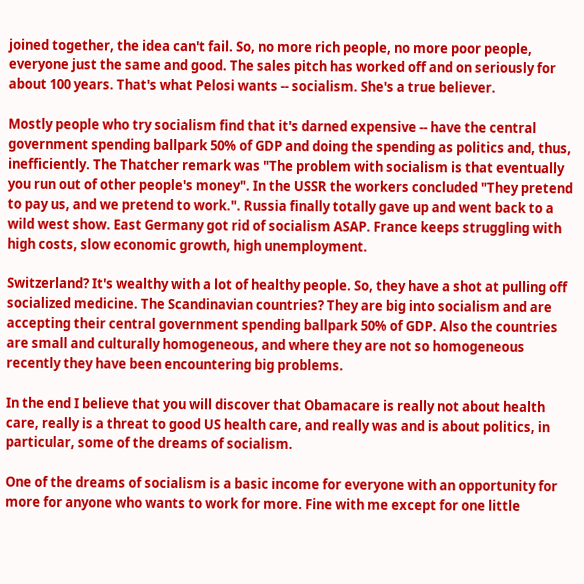joined together, the idea can't fail. So, no more rich people, no more poor people, everyone just the same and good. The sales pitch has worked off and on seriously for about 100 years. That's what Pelosi wants -- socialism. She's a true believer.

Mostly people who try socialism find that it's darned expensive -- have the central government spending ballpark 50% of GDP and doing the spending as politics and, thus, inefficiently. The Thatcher remark was "The problem with socialism is that eventually you run out of other people's money". In the USSR the workers concluded "They pretend to pay us, and we pretend to work.". Russia finally totally gave up and went back to a wild west show. East Germany got rid of socialism ASAP. France keeps struggling with high costs, slow economic growth, high unemployment.

Switzerland? It's wealthy with a lot of healthy people. So, they have a shot at pulling off socialized medicine. The Scandinavian countries? They are big into socialism and are accepting their central government spending ballpark 50% of GDP. Also the countries are small and culturally homogeneous, and where they are not so homogeneous recently they have been encountering big problems.

In the end I believe that you will discover that Obamacare is really not about health care, really is a threat to good US health care, and really was and is about politics, in particular, some of the dreams of socialism.

One of the dreams of socialism is a basic income for everyone with an opportunity for more for anyone who wants to work for more. Fine with me except for one little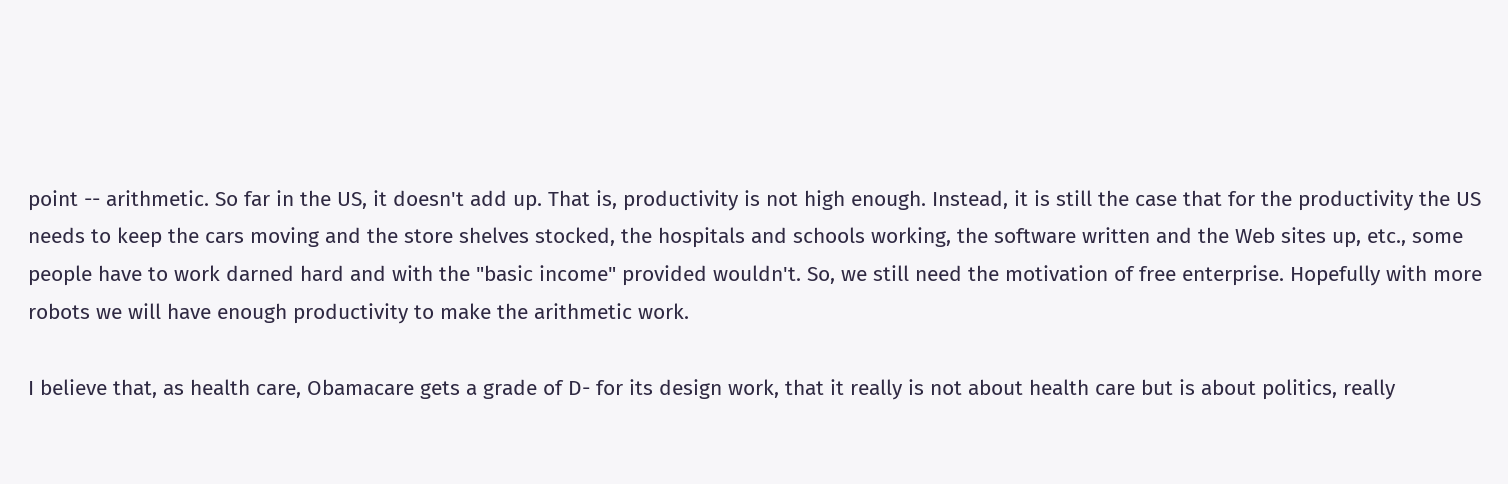point -- arithmetic. So far in the US, it doesn't add up. That is, productivity is not high enough. Instead, it is still the case that for the productivity the US needs to keep the cars moving and the store shelves stocked, the hospitals and schools working, the software written and the Web sites up, etc., some people have to work darned hard and with the "basic income" provided wouldn't. So, we still need the motivation of free enterprise. Hopefully with more robots we will have enough productivity to make the arithmetic work.

I believe that, as health care, Obamacare gets a grade of D- for its design work, that it really is not about health care but is about politics, really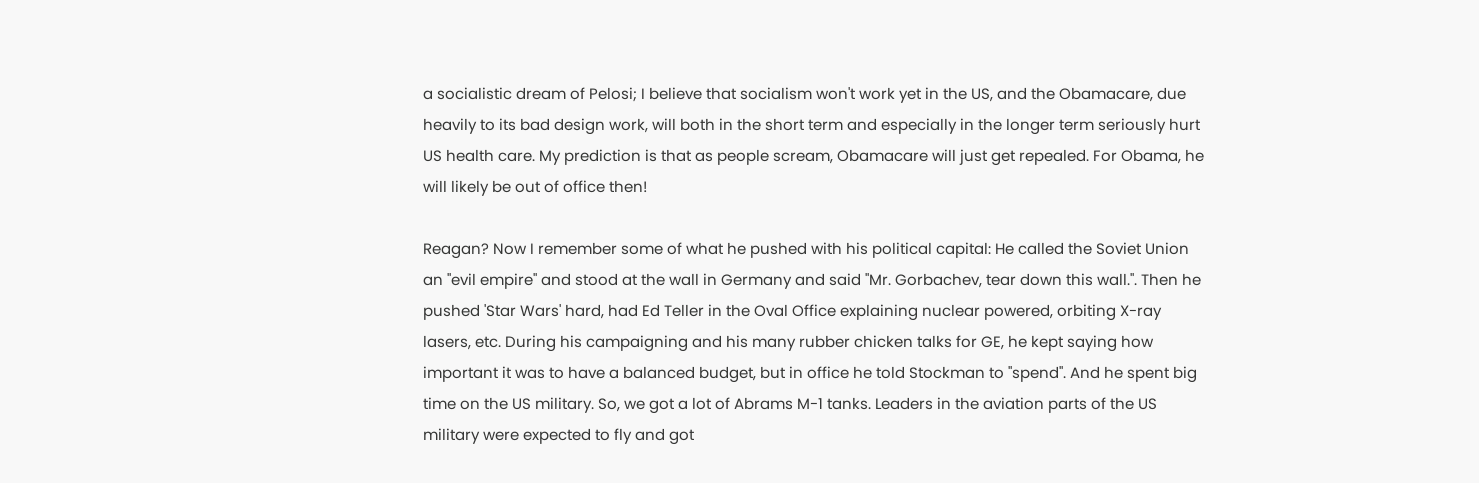a socialistic dream of Pelosi; I believe that socialism won't work yet in the US, and the Obamacare, due heavily to its bad design work, will both in the short term and especially in the longer term seriously hurt US health care. My prediction is that as people scream, Obamacare will just get repealed. For Obama, he will likely be out of office then!

Reagan? Now I remember some of what he pushed with his political capital: He called the Soviet Union an "evil empire" and stood at the wall in Germany and said "Mr. Gorbachev, tear down this wall.". Then he pushed 'Star Wars' hard, had Ed Teller in the Oval Office explaining nuclear powered, orbiting X-ray lasers, etc. During his campaigning and his many rubber chicken talks for GE, he kept saying how important it was to have a balanced budget, but in office he told Stockman to "spend". And he spent big time on the US military. So, we got a lot of Abrams M-1 tanks. Leaders in the aviation parts of the US military were expected to fly and got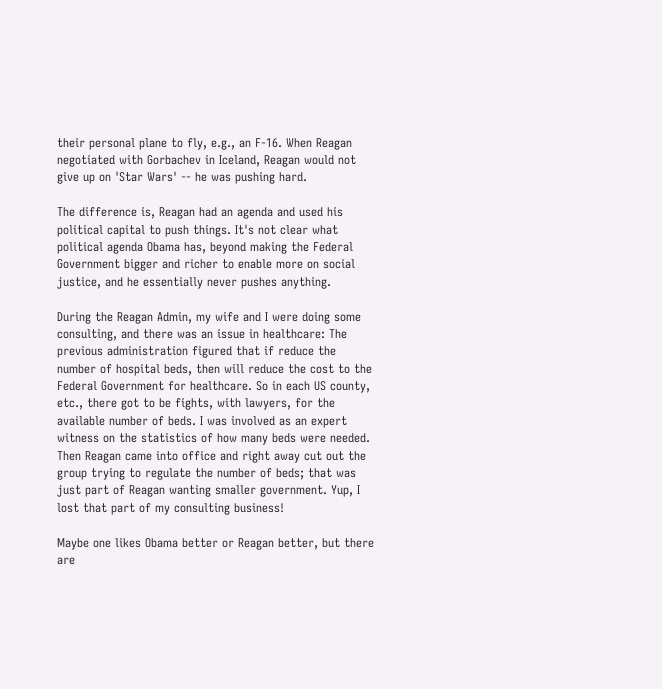their personal plane to fly, e.g., an F-16. When Reagan negotiated with Gorbachev in Iceland, Reagan would not give up on 'Star Wars' -- he was pushing hard.

The difference is, Reagan had an agenda and used his political capital to push things. It's not clear what political agenda Obama has, beyond making the Federal Government bigger and richer to enable more on social justice, and he essentially never pushes anything.

During the Reagan Admin, my wife and I were doing some consulting, and there was an issue in healthcare: The previous administration figured that if reduce the number of hospital beds, then will reduce the cost to the Federal Government for healthcare. So in each US county, etc., there got to be fights, with lawyers, for the available number of beds. I was involved as an expert witness on the statistics of how many beds were needed. Then Reagan came into office and right away cut out the group trying to regulate the number of beds; that was just part of Reagan wanting smaller government. Yup, I lost that part of my consulting business!

Maybe one likes Obama better or Reagan better, but there are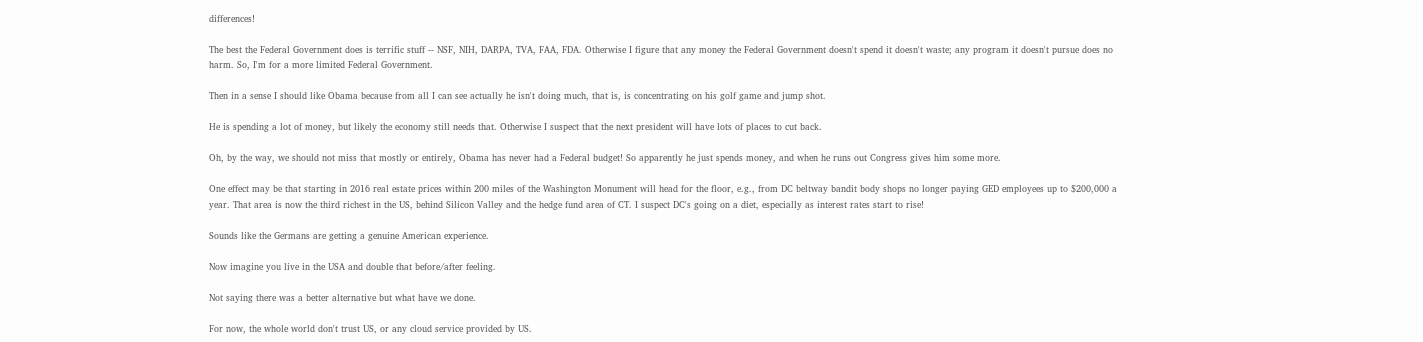differences!

The best the Federal Government does is terrific stuff -- NSF, NIH, DARPA, TVA, FAA, FDA. Otherwise I figure that any money the Federal Government doesn't spend it doesn't waste; any program it doesn't pursue does no harm. So, I'm for a more limited Federal Government.

Then in a sense I should like Obama because from all I can see actually he isn't doing much, that is, is concentrating on his golf game and jump shot.

He is spending a lot of money, but likely the economy still needs that. Otherwise I suspect that the next president will have lots of places to cut back.

Oh, by the way, we should not miss that mostly or entirely, Obama has never had a Federal budget! So apparently he just spends money, and when he runs out Congress gives him some more.

One effect may be that starting in 2016 real estate prices within 200 miles of the Washington Monument will head for the floor, e.g., from DC beltway bandit body shops no longer paying GED employees up to $200,000 a year. That area is now the third richest in the US, behind Silicon Valley and the hedge fund area of CT. I suspect DC's going on a diet, especially as interest rates start to rise!

Sounds like the Germans are getting a genuine American experience.

Now imagine you live in the USA and double that before/after feeling.

Not saying there was a better alternative but what have we done.

For now, the whole world don't trust US, or any cloud service provided by US.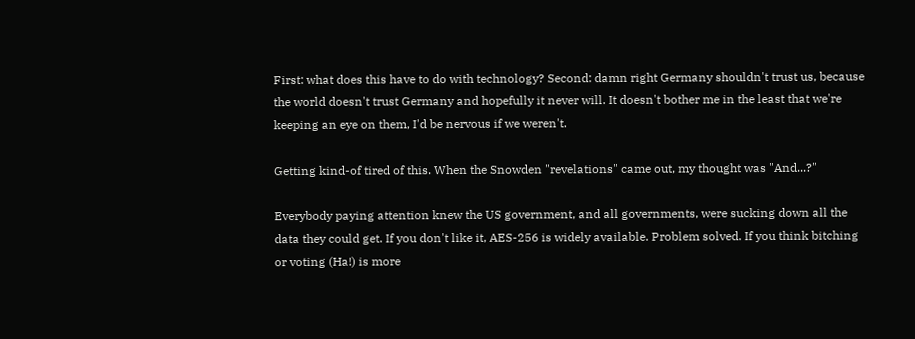First: what does this have to do with technology? Second: damn right Germany shouldn't trust us, because the world doesn't trust Germany and hopefully it never will. It doesn't bother me in the least that we're keeping an eye on them, I'd be nervous if we weren't.

Getting kind-of tired of this. When the Snowden "revelations" came out, my thought was "And...?"

Everybody paying attention knew the US government, and all governments, were sucking down all the data they could get. If you don't like it, AES-256 is widely available. Problem solved. If you think bitching or voting (Ha!) is more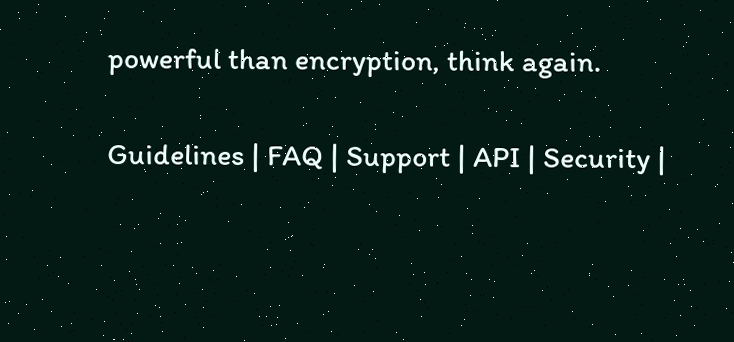powerful than encryption, think again.

Guidelines | FAQ | Support | API | Security |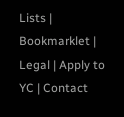Lists | Bookmarklet | Legal | Apply to YC | Contact